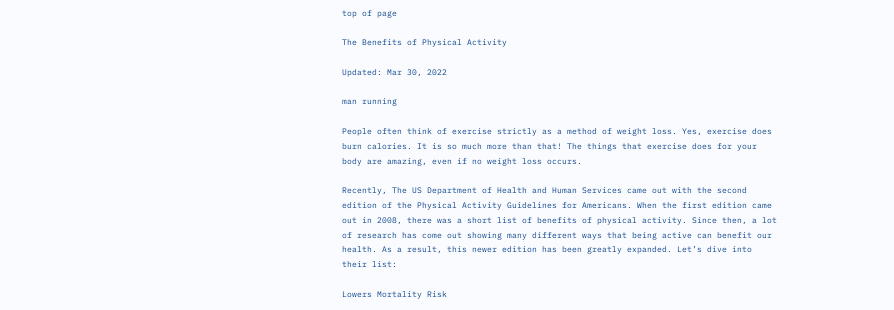top of page

The Benefits of Physical Activity

Updated: Mar 30, 2022

man running

People often think of exercise strictly as a method of weight loss. Yes, exercise does burn calories. It is so much more than that! The things that exercise does for your body are amazing, even if no weight loss occurs.

Recently, The US Department of Health and Human Services came out with the second edition of the Physical Activity Guidelines for Americans. When the first edition came out in 2008, there was a short list of benefits of physical activity. Since then, a lot of research has come out showing many different ways that being active can benefit our health. As a result, this newer edition has been greatly expanded. Let’s dive into their list:

Lowers Mortality Risk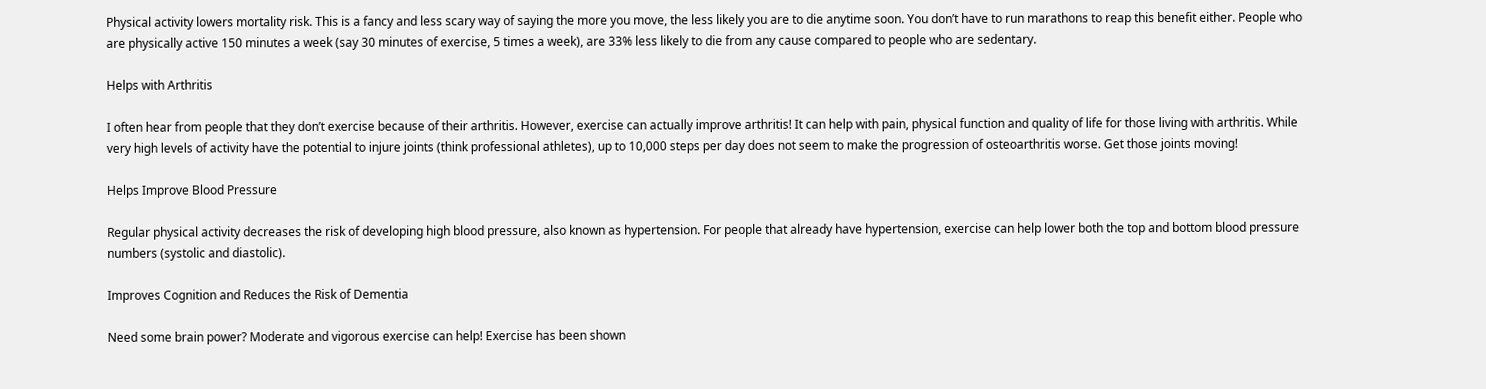Physical activity lowers mortality risk. This is a fancy and less scary way of saying the more you move, the less likely you are to die anytime soon. You don’t have to run marathons to reap this benefit either. People who are physically active 150 minutes a week (say 30 minutes of exercise, 5 times a week), are 33% less likely to die from any cause compared to people who are sedentary.

Helps with Arthritis

I often hear from people that they don’t exercise because of their arthritis. However, exercise can actually improve arthritis! It can help with pain, physical function and quality of life for those living with arthritis. While very high levels of activity have the potential to injure joints (think professional athletes), up to 10,000 steps per day does not seem to make the progression of osteoarthritis worse. Get those joints moving!

Helps Improve Blood Pressure

Regular physical activity decreases the risk of developing high blood pressure, also known as hypertension. For people that already have hypertension, exercise can help lower both the top and bottom blood pressure numbers (systolic and diastolic).

Improves Cognition and Reduces the Risk of Dementia

Need some brain power? Moderate and vigorous exercise can help! Exercise has been shown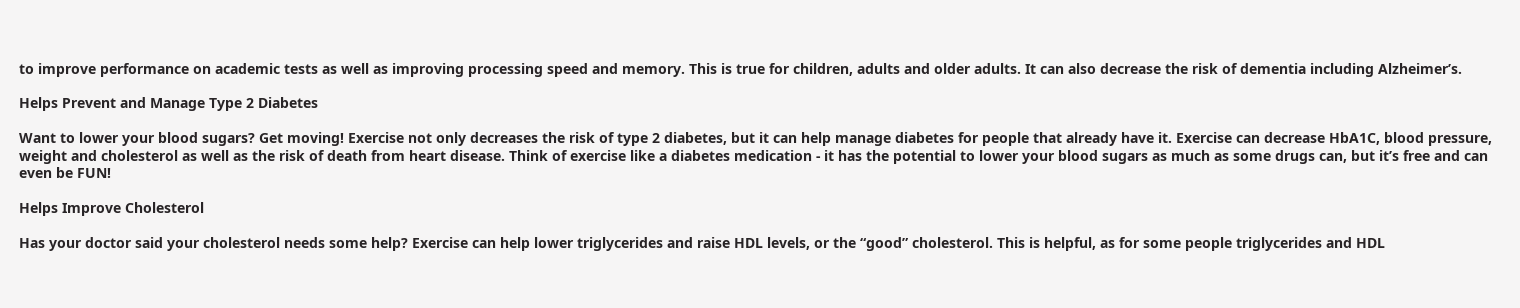to improve performance on academic tests as well as improving processing speed and memory. This is true for children, adults and older adults. It can also decrease the risk of dementia including Alzheimer’s.

Helps Prevent and Manage Type 2 Diabetes

Want to lower your blood sugars? Get moving! Exercise not only decreases the risk of type 2 diabetes, but it can help manage diabetes for people that already have it. Exercise can decrease HbA1C, blood pressure, weight and cholesterol as well as the risk of death from heart disease. Think of exercise like a diabetes medication - it has the potential to lower your blood sugars as much as some drugs can, but it’s free and can even be FUN!

Helps Improve Cholesterol

Has your doctor said your cholesterol needs some help? Exercise can help lower triglycerides and raise HDL levels, or the “good” cholesterol. This is helpful, as for some people triglycerides and HDL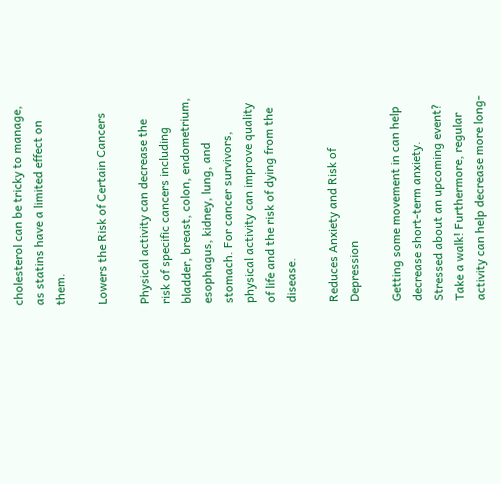cholesterol can be tricky to manage, as statins have a limited effect on them.

Lowers the Risk of Certain Cancers

Physical activity can decrease the risk of specific cancers including bladder, breast, colon, endometrium, esophagus, kidney, lung, and stomach. For cancer survivors, physical activity can improve quality of life and the risk of dying from the disease.

Reduces Anxiety and Risk of Depression

Getting some movement in can help decrease short-term anxiety. Stressed about an upcoming event? Take a walk! Furthermore, regular activity can help decrease more long-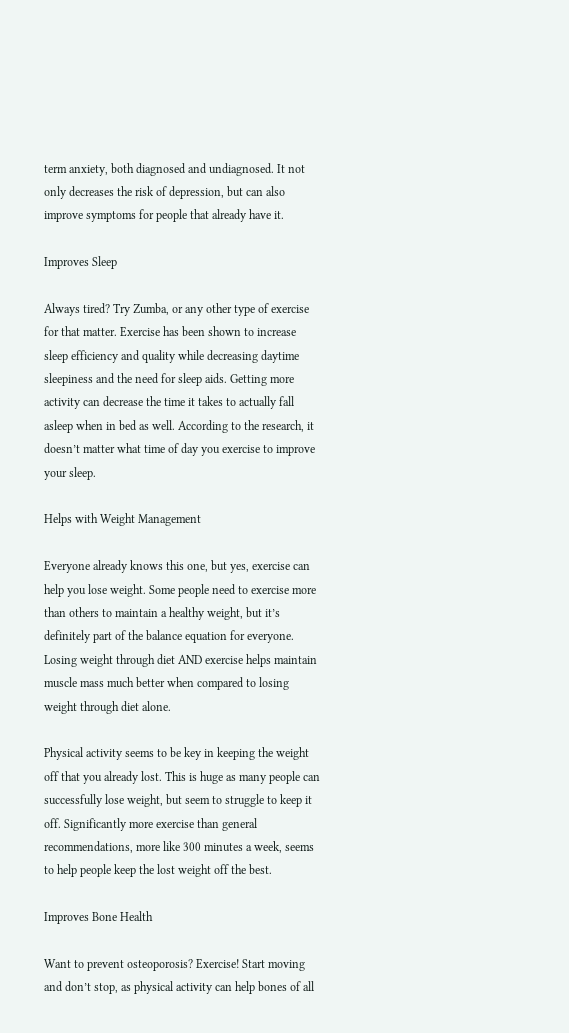term anxiety, both diagnosed and undiagnosed. It not only decreases the risk of depression, but can also improve symptoms for people that already have it.

Improves Sleep

Always tired? Try Zumba, or any other type of exercise for that matter. Exercise has been shown to increase sleep efficiency and quality while decreasing daytime sleepiness and the need for sleep aids. Getting more activity can decrease the time it takes to actually fall asleep when in bed as well. According to the research, it doesn’t matter what time of day you exercise to improve your sleep.

Helps with Weight Management

Everyone already knows this one, but yes, exercise can help you lose weight. Some people need to exercise more than others to maintain a healthy weight, but it’s definitely part of the balance equation for everyone. Losing weight through diet AND exercise helps maintain muscle mass much better when compared to losing weight through diet alone.

Physical activity seems to be key in keeping the weight off that you already lost. This is huge as many people can successfully lose weight, but seem to struggle to keep it off. Significantly more exercise than general recommendations, more like 300 minutes a week, seems to help people keep the lost weight off the best.

Improves Bone Health

Want to prevent osteoporosis? Exercise! Start moving and don’t stop, as physical activity can help bones of all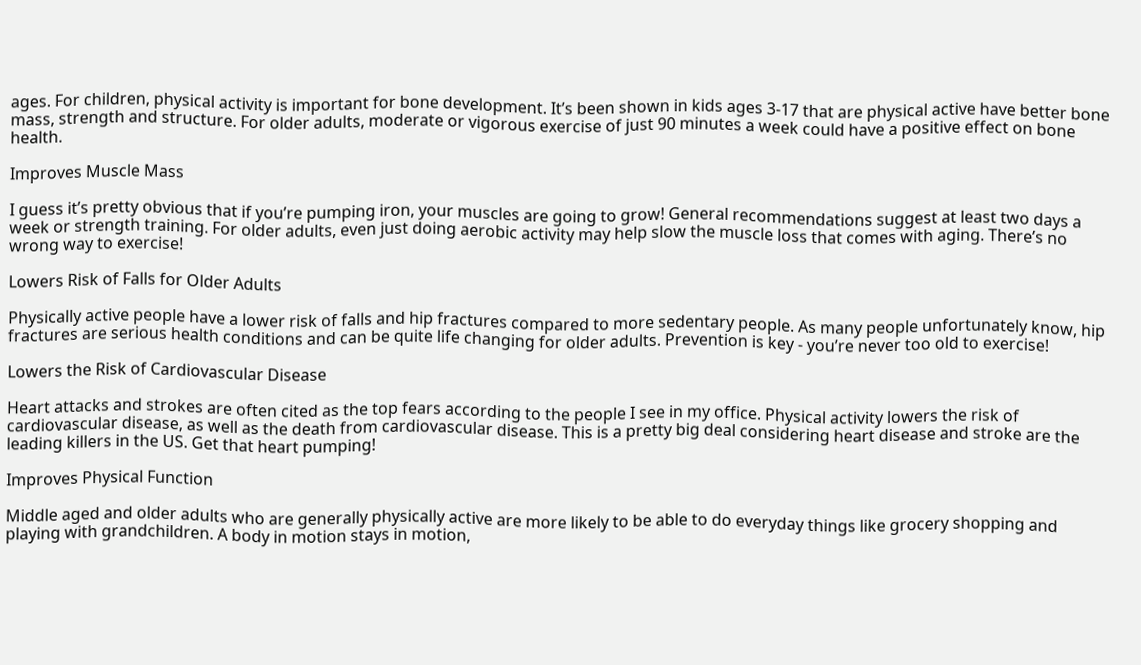ages. For children, physical activity is important for bone development. It’s been shown in kids ages 3-17 that are physical active have better bone mass, strength and structure. For older adults, moderate or vigorous exercise of just 90 minutes a week could have a positive effect on bone health.

Improves Muscle Mass

I guess it’s pretty obvious that if you’re pumping iron, your muscles are going to grow! General recommendations suggest at least two days a week or strength training. For older adults, even just doing aerobic activity may help slow the muscle loss that comes with aging. There’s no wrong way to exercise!

Lowers Risk of Falls for Older Adults

Physically active people have a lower risk of falls and hip fractures compared to more sedentary people. As many people unfortunately know, hip fractures are serious health conditions and can be quite life changing for older adults. Prevention is key - you’re never too old to exercise!

Lowers the Risk of Cardiovascular Disease

Heart attacks and strokes are often cited as the top fears according to the people I see in my office. Physical activity lowers the risk of cardiovascular disease, as well as the death from cardiovascular disease. This is a pretty big deal considering heart disease and stroke are the leading killers in the US. Get that heart pumping!

Improves Physical Function

Middle aged and older adults who are generally physically active are more likely to be able to do everyday things like grocery shopping and playing with grandchildren. A body in motion stays in motion,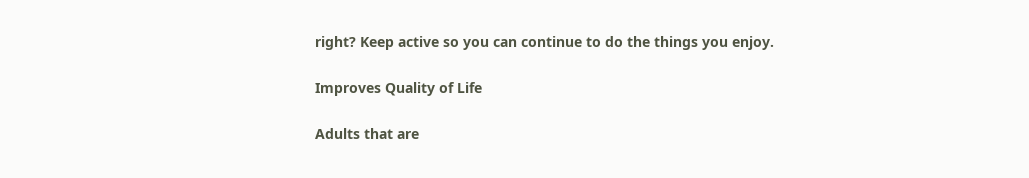right? Keep active so you can continue to do the things you enjoy.

Improves Quality of Life

Adults that are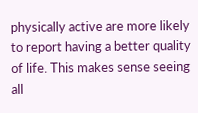physically active are more likely to report having a better quality of life. This makes sense seeing all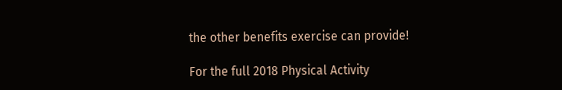the other benefits exercise can provide!

For the full 2018 Physical Activity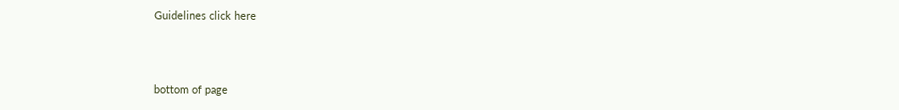Guidelines click here



bottom of page